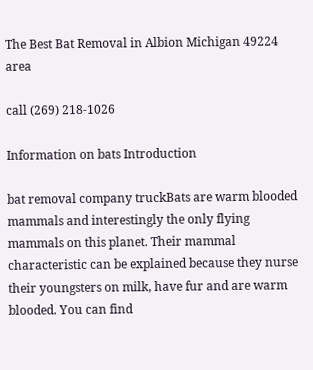The Best Bat Removal in Albion Michigan 49224 area

call (269) 218-1026

Information on bats Introduction

bat removal company truckBats are warm blooded mammals and interestingly the only flying mammals on this planet. Their mammal characteristic can be explained because they nurse their youngsters on milk, have fur and are warm blooded. You can find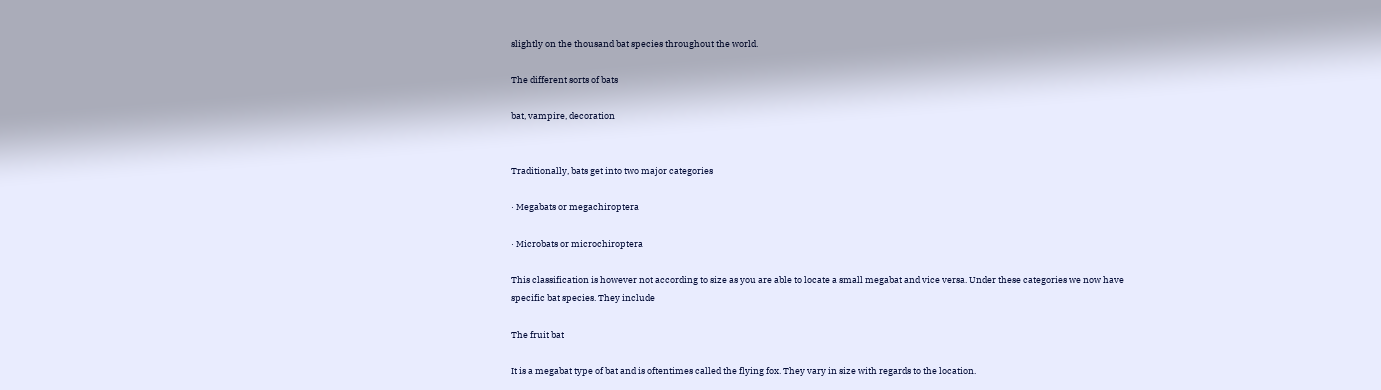slightly on the thousand bat species throughout the world.

The different sorts of bats

bat, vampire, decoration


Traditionally, bats get into two major categories

· Megabats or megachiroptera

· Microbats or microchiroptera

This classification is however not according to size as you are able to locate a small megabat and vice versa. Under these categories we now have specific bat species. They include

The fruit bat

It is a megabat type of bat and is oftentimes called the flying fox. They vary in size with regards to the location.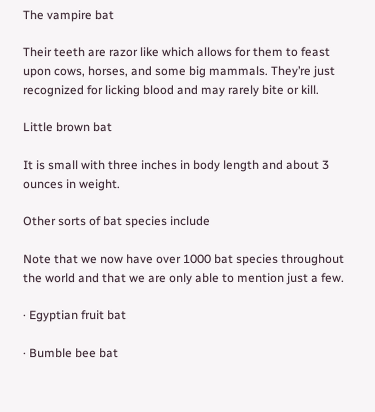The vampire bat

Their teeth are razor like which allows for them to feast upon cows, horses, and some big mammals. They’re just recognized for licking blood and may rarely bite or kill.

Little brown bat

It is small with three inches in body length and about 3 ounces in weight.

Other sorts of bat species include

Note that we now have over 1000 bat species throughout the world and that we are only able to mention just a few.

· Egyptian fruit bat

· Bumble bee bat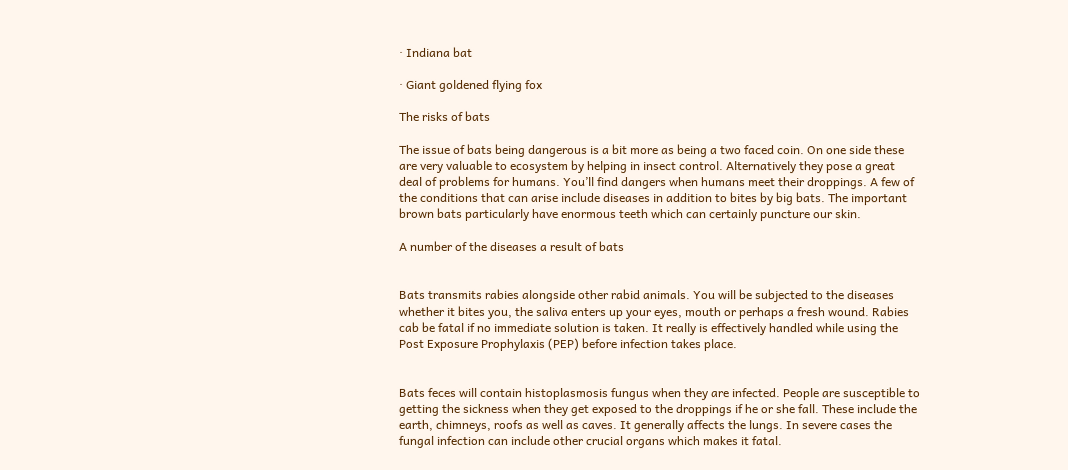· Indiana bat

· Giant goldened flying fox

The risks of bats

The issue of bats being dangerous is a bit more as being a two faced coin. On one side these are very valuable to ecosystem by helping in insect control. Alternatively they pose a great deal of problems for humans. You’ll find dangers when humans meet their droppings. A few of the conditions that can arise include diseases in addition to bites by big bats. The important brown bats particularly have enormous teeth which can certainly puncture our skin.

A number of the diseases a result of bats


Bats transmits rabies alongside other rabid animals. You will be subjected to the diseases whether it bites you, the saliva enters up your eyes, mouth or perhaps a fresh wound. Rabies cab be fatal if no immediate solution is taken. It really is effectively handled while using the Post Exposure Prophylaxis (PEP) before infection takes place.


Bats feces will contain histoplasmosis fungus when they are infected. People are susceptible to getting the sickness when they get exposed to the droppings if he or she fall. These include the earth, chimneys, roofs as well as caves. It generally affects the lungs. In severe cases the fungal infection can include other crucial organs which makes it fatal.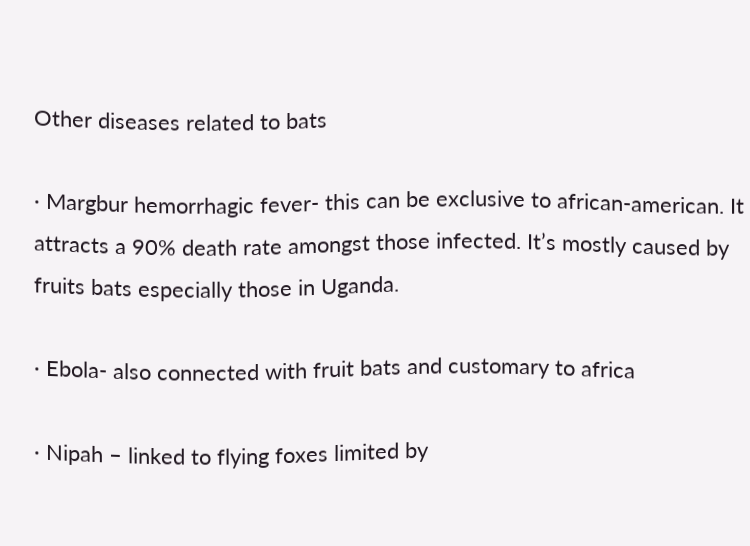Other diseases related to bats

· Margbur hemorrhagic fever- this can be exclusive to african-american. It attracts a 90% death rate amongst those infected. It’s mostly caused by fruits bats especially those in Uganda.

· Ebola- also connected with fruit bats and customary to africa

· Nipah – linked to flying foxes limited by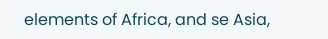elements of Africa, and se Asia,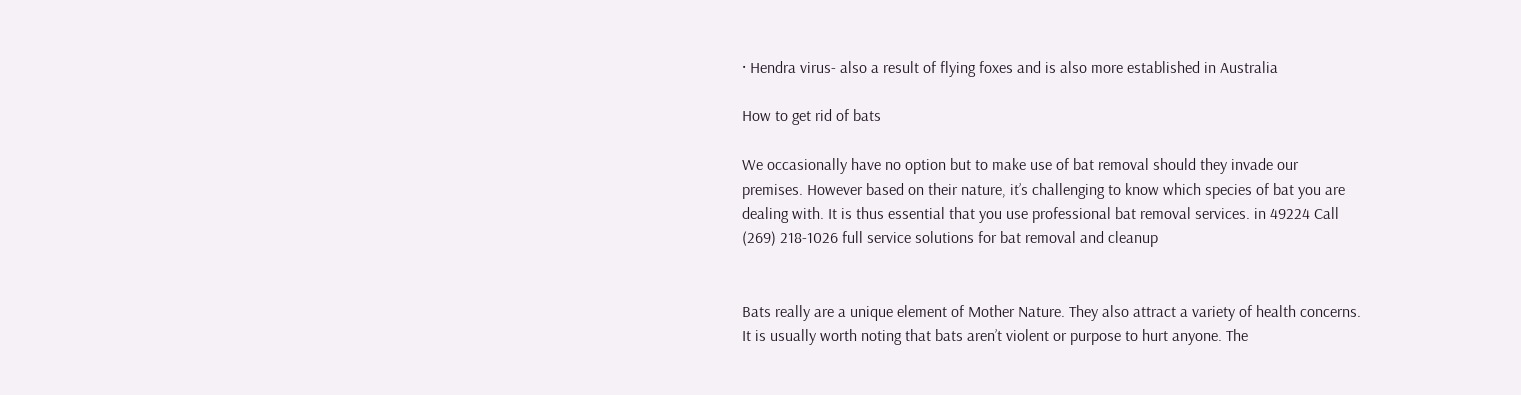· Hendra virus- also a result of flying foxes and is also more established in Australia

How to get rid of bats

We occasionally have no option but to make use of bat removal should they invade our premises. However based on their nature, it’s challenging to know which species of bat you are dealing with. It is thus essential that you use professional bat removal services. in 49224 Call (269) 218-1026 full service solutions for bat removal and cleanup


Bats really are a unique element of Mother Nature. They also attract a variety of health concerns. It is usually worth noting that bats aren’t violent or purpose to hurt anyone. The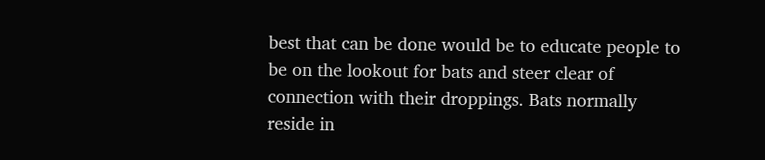best that can be done would be to educate people to be on the lookout for bats and steer clear of connection with their droppings. Bats normally reside in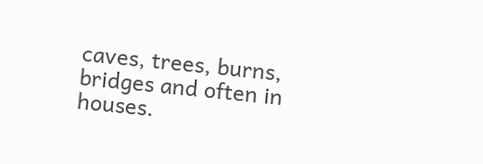caves, trees, burns, bridges and often in houses.